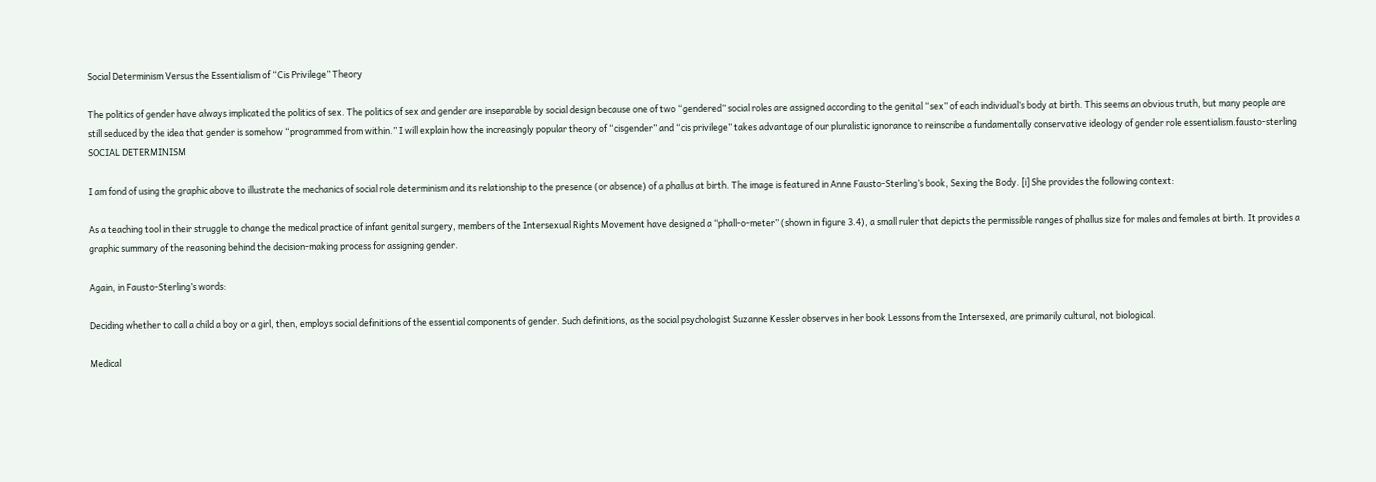Social Determinism Versus the Essentialism of “Cis Privilege” Theory

The politics of gender have always implicated the politics of sex. The politics of sex and gender are inseparable by social design because one of two “gendered” social roles are assigned according to the genital “sex” of each individual’s body at birth. This seems an obvious truth, but many people are still seduced by the idea that gender is somehow “programmed from within.” I will explain how the increasingly popular theory of “cisgender” and “cis privilege” takes advantage of our pluralistic ignorance to reinscribe a fundamentally conservative ideology of gender role essentialism.fausto-sterling SOCIAL DETERMINISM

I am fond of using the graphic above to illustrate the mechanics of social role determinism and its relationship to the presence (or absence) of a phallus at birth. The image is featured in Anne Fausto-Sterling’s book, Sexing the Body. [i] She provides the following context:

As a teaching tool in their struggle to change the medical practice of infant genital surgery, members of the Intersexual Rights Movement have designed a ‘‘phall-o-meter’’ (shown in figure 3.4), a small ruler that depicts the permissible ranges of phallus size for males and females at birth. It provides a graphic summary of the reasoning behind the decision-making process for assigning gender.

Again, in Fausto-Sterling’s words:

Deciding whether to call a child a boy or a girl, then, employs social definitions of the essential components of gender. Such definitions, as the social psychologist Suzanne Kessler observes in her book Lessons from the Intersexed, are primarily cultural, not biological.

Medical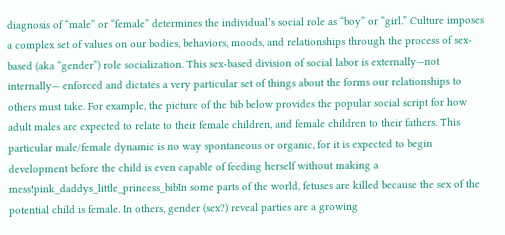diagnosis of “male” or “female” determines the individual’s social role as “boy” or “girl.” Culture imposes a complex set of values on our bodies, behaviors, moods, and relationships through the process of sex-based (aka “gender”) role socialization. This sex-based division of social labor is externally—not internally— enforced and dictates a very particular set of things about the forms our relationships to others must take. For example, the picture of the bib below provides the popular social script for how adult males are expected to relate to their female children, and female children to their fathers. This particular male/female dynamic is no way spontaneous or organic, for it is expected to begin development before the child is even capable of feeding herself without making a mess!pink_daddys_little_princess_bibIn some parts of the world, fetuses are killed because the sex of the potential child is female. In others, gender (sex?) reveal parties are a growing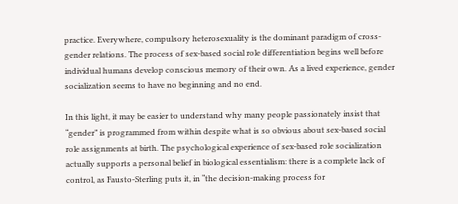practice. Everywhere, compulsory heterosexuality is the dominant paradigm of cross-gender relations. The process of sex-based social role differentiation begins well before individual humans develop conscious memory of their own. As a lived experience, gender socialization seems to have no beginning and no end.

In this light, it may be easier to understand why many people passionately insist that “gender” is programmed from within despite what is so obvious about sex-based social role assignments at birth. The psychological experience of sex-based role socialization actually supports a personal belief in biological essentialism: there is a complete lack of control, as Fausto-Sterling puts it, in “the decision-making process for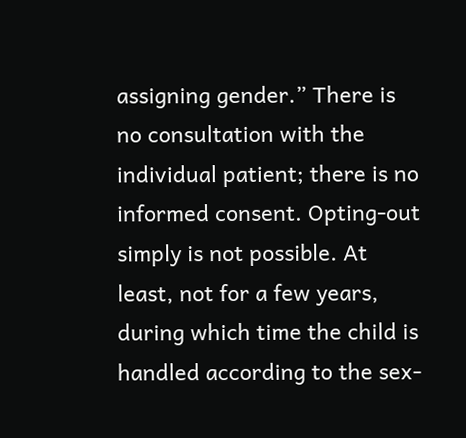assigning gender.” There is no consultation with the individual patient; there is no informed consent. Opting-out simply is not possible. At least, not for a few years, during which time the child is handled according to the sex-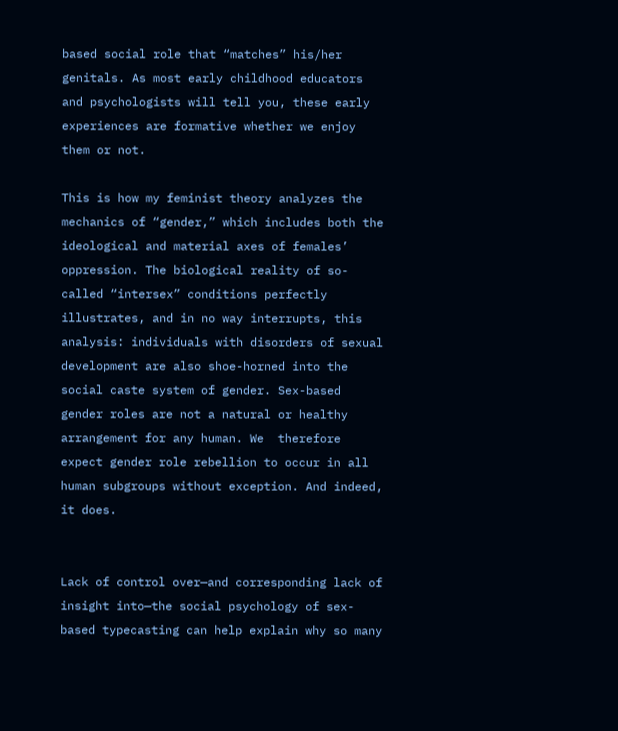based social role that “matches” his/her genitals. As most early childhood educators and psychologists will tell you, these early experiences are formative whether we enjoy them or not.

This is how my feminist theory analyzes the mechanics of “gender,” which includes both the ideological and material axes of females’ oppression. The biological reality of so-called “intersex” conditions perfectly illustrates, and in no way interrupts, this analysis: individuals with disorders of sexual development are also shoe-horned into the social caste system of gender. Sex-based gender roles are not a natural or healthy arrangement for any human. We  therefore expect gender role rebellion to occur in all human subgroups without exception. And indeed, it does.


Lack of control over—and corresponding lack of insight into—the social psychology of sex-based typecasting can help explain why so many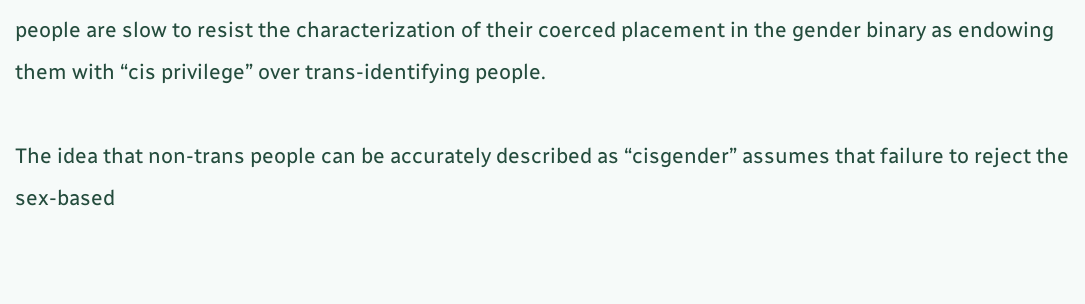people are slow to resist the characterization of their coerced placement in the gender binary as endowing them with “cis privilege” over trans-identifying people.

The idea that non-trans people can be accurately described as “cisgender” assumes that failure to reject the sex-based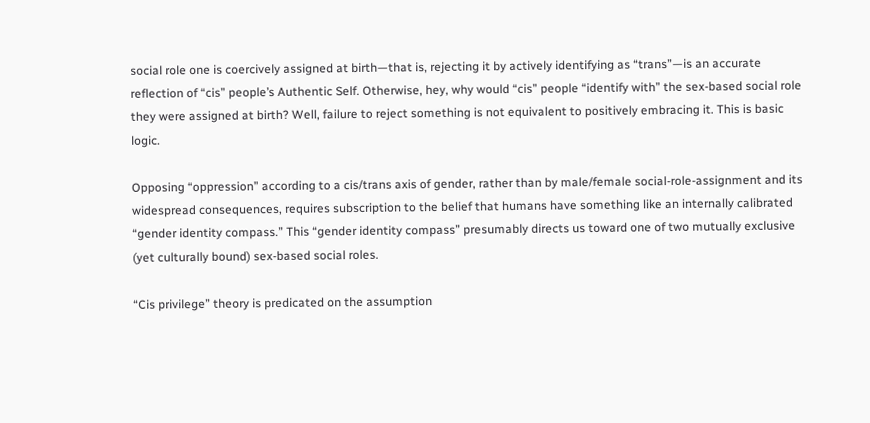social role one is coercively assigned at birth—that is, rejecting it by actively identifying as “trans”—is an accurate reflection of “cis” people’s Authentic Self. Otherwise, hey, why would “cis” people “identify with” the sex-based social role they were assigned at birth? Well, failure to reject something is not equivalent to positively embracing it. This is basic logic.

Opposing “oppression” according to a cis/trans axis of gender, rather than by male/female social-role-assignment and its widespread consequences, requires subscription to the belief that humans have something like an internally calibrated “gender identity compass.” This “gender identity compass” presumably directs us toward one of two mutually exclusive (yet culturally bound) sex-based social roles.

“Cis privilege” theory is predicated on the assumption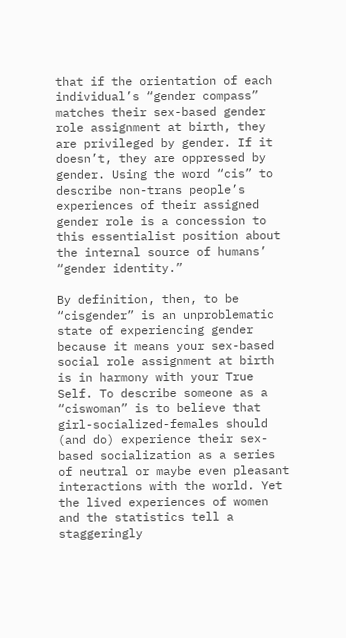that if the orientation of each individual’s “gender compass” matches their sex-based gender role assignment at birth, they are privileged by gender. If it doesn’t, they are oppressed by gender. Using the word “cis” to describe non-trans people’s experiences of their assigned gender role is a concession to this essentialist position about the internal source of humans’ “gender identity.”

By definition, then, to be “cisgender” is an unproblematic state of experiencing gender because it means your sex-based social role assignment at birth is in harmony with your True Self. To describe someone as a “ciswoman” is to believe that girl-socialized-females should (and do) experience their sex-based socialization as a series of neutral or maybe even pleasant interactions with the world. Yet the lived experiences of women and the statistics tell a staggeringly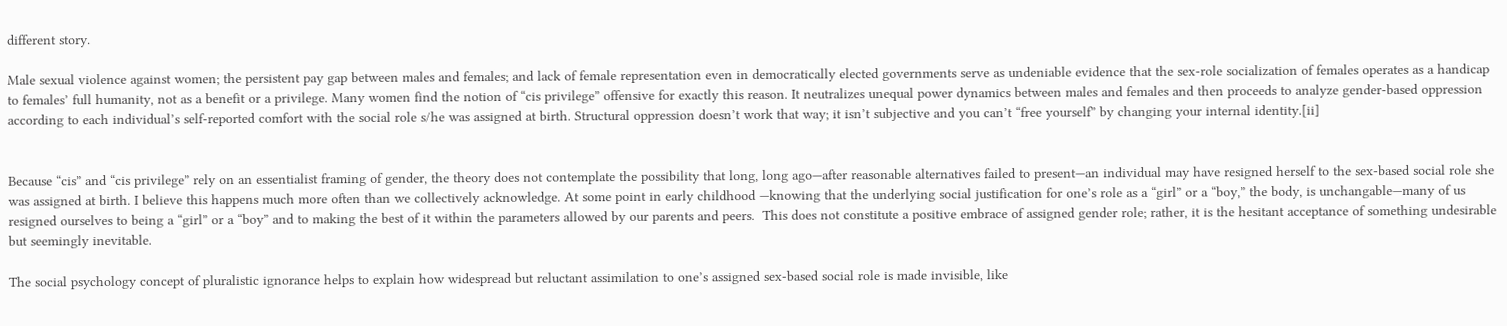different story.

Male sexual violence against women; the persistent pay gap between males and females; and lack of female representation even in democratically elected governments serve as undeniable evidence that the sex-role socialization of females operates as a handicap to females’ full humanity, not as a benefit or a privilege. Many women find the notion of “cis privilege” offensive for exactly this reason. It neutralizes unequal power dynamics between males and females and then proceeds to analyze gender-based oppression according to each individual’s self-reported comfort with the social role s/he was assigned at birth. Structural oppression doesn’t work that way; it isn’t subjective and you can’t “free yourself” by changing your internal identity.[ii]


Because “cis” and “cis privilege” rely on an essentialist framing of gender, the theory does not contemplate the possibility that long, long ago—after reasonable alternatives failed to present—an individual may have resigned herself to the sex-based social role she was assigned at birth. I believe this happens much more often than we collectively acknowledge. At some point in early childhood —knowing that the underlying social justification for one’s role as a “girl” or a “boy,” the body, is unchangable—many of us resigned ourselves to being a “girl” or a “boy” and to making the best of it within the parameters allowed by our parents and peers.  This does not constitute a positive embrace of assigned gender role; rather, it is the hesitant acceptance of something undesirable but seemingly inevitable.

The social psychology concept of pluralistic ignorance helps to explain how widespread but reluctant assimilation to one’s assigned sex-based social role is made invisible, like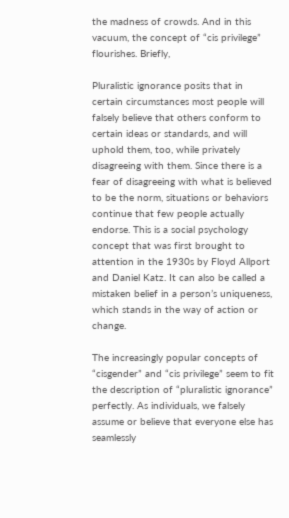the madness of crowds. And in this vacuum, the concept of “cis privilege” flourishes. Briefly,

Pluralistic ignorance posits that in certain circumstances most people will falsely believe that others conform to certain ideas or standards, and will uphold them, too, while privately disagreeing with them. Since there is a fear of disagreeing with what is believed to be the norm, situations or behaviors continue that few people actually endorse. This is a social psychology concept that was first brought to attention in the 1930s by Floyd Allport and Daniel Katz. It can also be called a mistaken belief in a person’s uniqueness, which stands in the way of action or change.

The increasingly popular concepts of “cisgender” and “cis privilege” seem to fit the description of “pluralistic ignorance” perfectly. As individuals, we falsely assume or believe that everyone else has seamlessly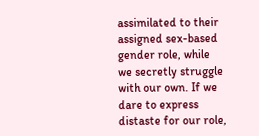assimilated to their assigned sex-based gender role, while we secretly struggle with our own. If we dare to express distaste for our role,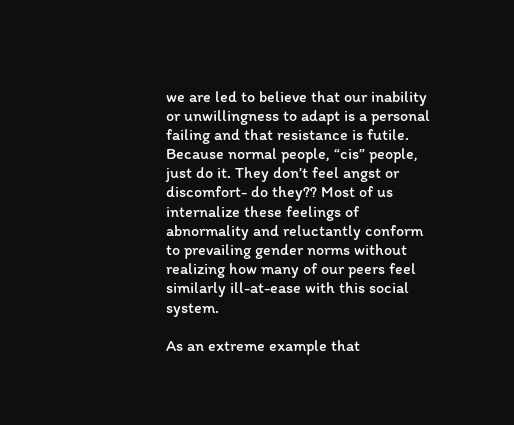we are led to believe that our inability or unwillingness to adapt is a personal failing and that resistance is futile. Because normal people, “cis” people, just do it. They don’t feel angst or discomfort- do they?? Most of us internalize these feelings of abnormality and reluctantly conform to prevailing gender norms without realizing how many of our peers feel similarly ill-at-ease with this social system.

As an extreme example that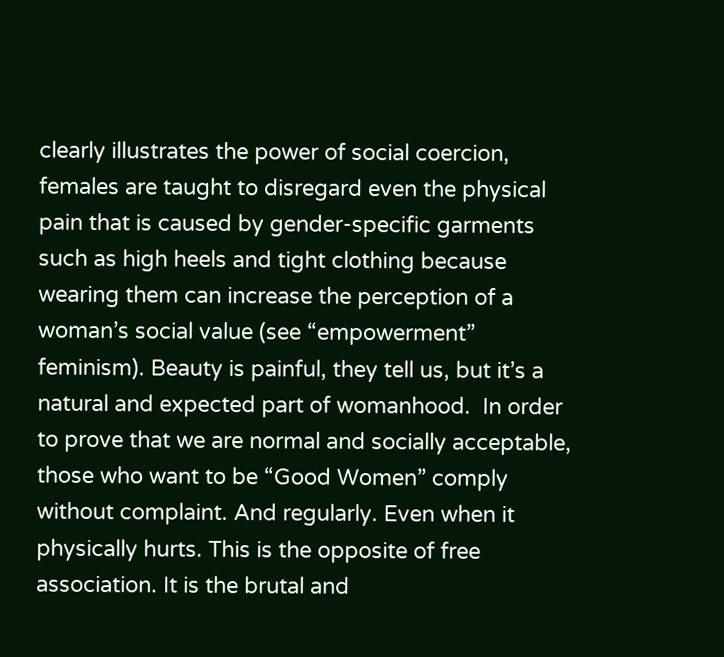clearly illustrates the power of social coercion, females are taught to disregard even the physical pain that is caused by gender-specific garments such as high heels and tight clothing because wearing them can increase the perception of a woman’s social value (see “empowerment” feminism). Beauty is painful, they tell us, but it’s a natural and expected part of womanhood.  In order to prove that we are normal and socially acceptable, those who want to be “Good Women” comply without complaint. And regularly. Even when it physically hurts. This is the opposite of free association. It is the brutal and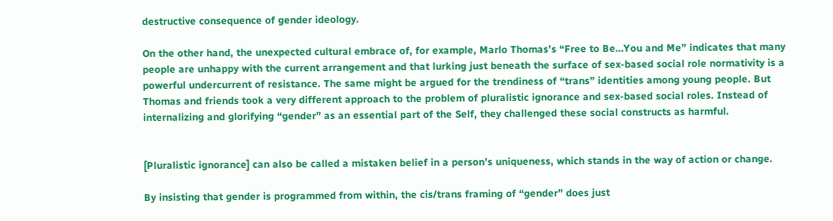destructive consequence of gender ideology.

On the other hand, the unexpected cultural embrace of, for example, Marlo Thomas’s “Free to Be…You and Me” indicates that many people are unhappy with the current arrangement and that lurking just beneath the surface of sex-based social role normativity is a powerful undercurrent of resistance. The same might be argued for the trendiness of “trans” identities among young people. But Thomas and friends took a very different approach to the problem of pluralistic ignorance and sex-based social roles. Instead of internalizing and glorifying “gender” as an essential part of the Self, they challenged these social constructs as harmful.


[Pluralistic ignorance] can also be called a mistaken belief in a person’s uniqueness, which stands in the way of action or change.

By insisting that gender is programmed from within, the cis/trans framing of “gender” does just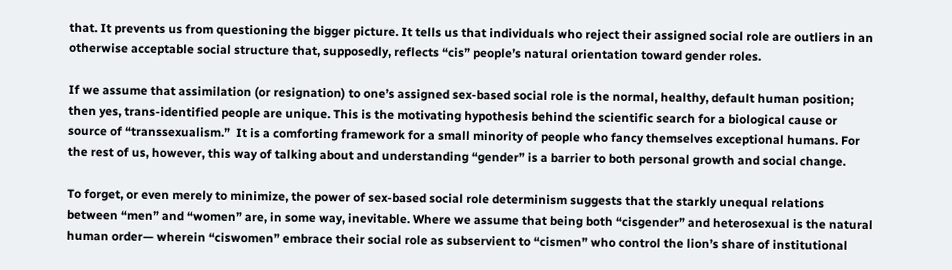that. It prevents us from questioning the bigger picture. It tells us that individuals who reject their assigned social role are outliers in an otherwise acceptable social structure that, supposedly, reflects “cis” people’s natural orientation toward gender roles.

If we assume that assimilation (or resignation) to one’s assigned sex-based social role is the normal, healthy, default human position; then yes, trans-identified people are unique. This is the motivating hypothesis behind the scientific search for a biological cause or source of “transsexualism.”  It is a comforting framework for a small minority of people who fancy themselves exceptional humans. For the rest of us, however, this way of talking about and understanding “gender” is a barrier to both personal growth and social change.

To forget, or even merely to minimize, the power of sex-based social role determinism suggests that the starkly unequal relations between “men” and “women” are, in some way, inevitable. Where we assume that being both “cisgender” and heterosexual is the natural human order— wherein “ciswomen” embrace their social role as subservient to “cismen” who control the lion’s share of institutional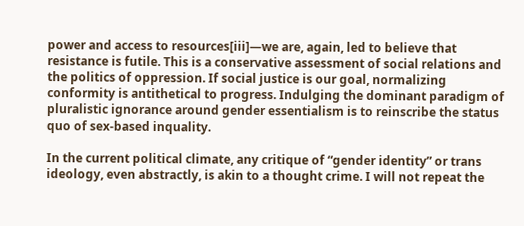power and access to resources[iii]—we are, again, led to believe that resistance is futile. This is a conservative assessment of social relations and the politics of oppression. If social justice is our goal, normalizing conformity is antithetical to progress. Indulging the dominant paradigm of pluralistic ignorance around gender essentialism is to reinscribe the status quo of sex-based inquality.

In the current political climate, any critique of “gender identity” or trans ideology, even abstractly, is akin to a thought crime. I will not repeat the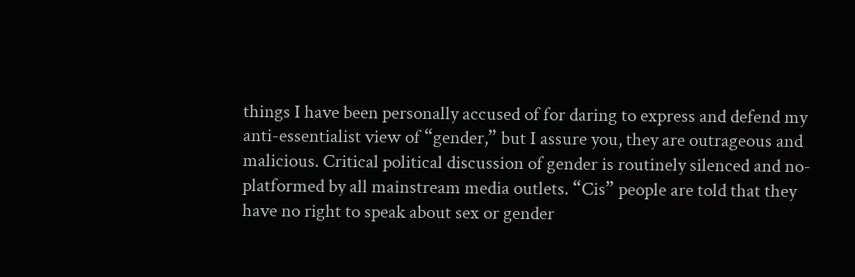things I have been personally accused of for daring to express and defend my anti-essentialist view of “gender,” but I assure you, they are outrageous and malicious. Critical political discussion of gender is routinely silenced and no-platformed by all mainstream media outlets. “Cis” people are told that they have no right to speak about sex or gender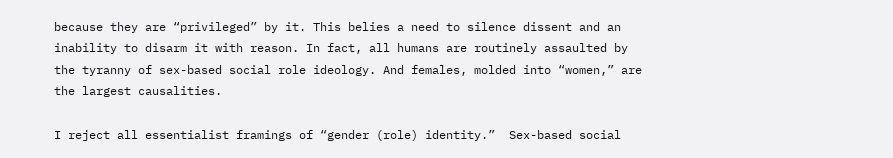because they are “privileged” by it. This belies a need to silence dissent and an inability to disarm it with reason. In fact, all humans are routinely assaulted by the tyranny of sex-based social role ideology. And females, molded into “women,” are the largest causalities.

I reject all essentialist framings of “gender (role) identity.”  Sex-based social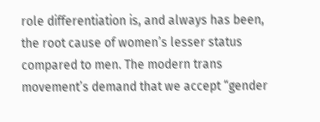role differentiation is, and always has been, the root cause of women’s lesser status compared to men. The modern trans movement’s demand that we accept “gender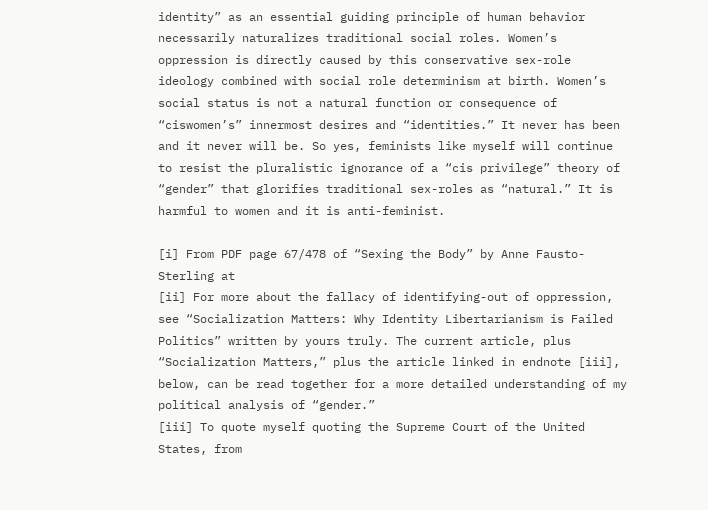identity” as an essential guiding principle of human behavior necessarily naturalizes traditional social roles. Women’s oppression is directly caused by this conservative sex-role ideology combined with social role determinism at birth. Women’s social status is not a natural function or consequence of “ciswomen’s” innermost desires and “identities.” It never has been and it never will be. So yes, feminists like myself will continue to resist the pluralistic ignorance of a “cis privilege” theory of “gender” that glorifies traditional sex-roles as “natural.” It is harmful to women and it is anti-feminist.

[i] From PDF page 67/478 of “Sexing the Body” by Anne Fausto-Sterling at
[ii] For more about the fallacy of identifying-out of oppression, see “Socialization Matters: Why Identity Libertarianism is Failed Politics” written by yours truly. The current article, plus “Socialization Matters,” plus the article linked in endnote [iii], below, can be read together for a more detailed understanding of my political analysis of “gender.”
[iii] To quote myself quoting the Supreme Court of the United States, from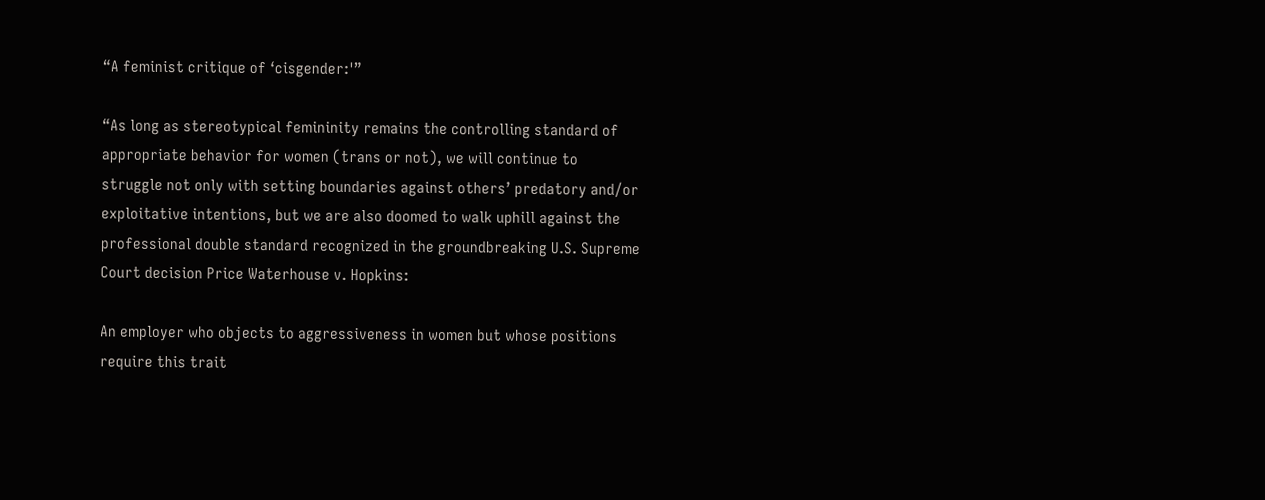“A feminist critique of ‘cisgender:'”

“As long as stereotypical femininity remains the controlling standard of appropriate behavior for women (trans or not), we will continue to struggle not only with setting boundaries against others’ predatory and/or exploitative intentions, but we are also doomed to walk uphill against the professional double standard recognized in the groundbreaking U.S. Supreme Court decision Price Waterhouse v. Hopkins:

An employer who objects to aggressiveness in women but whose positions require this trait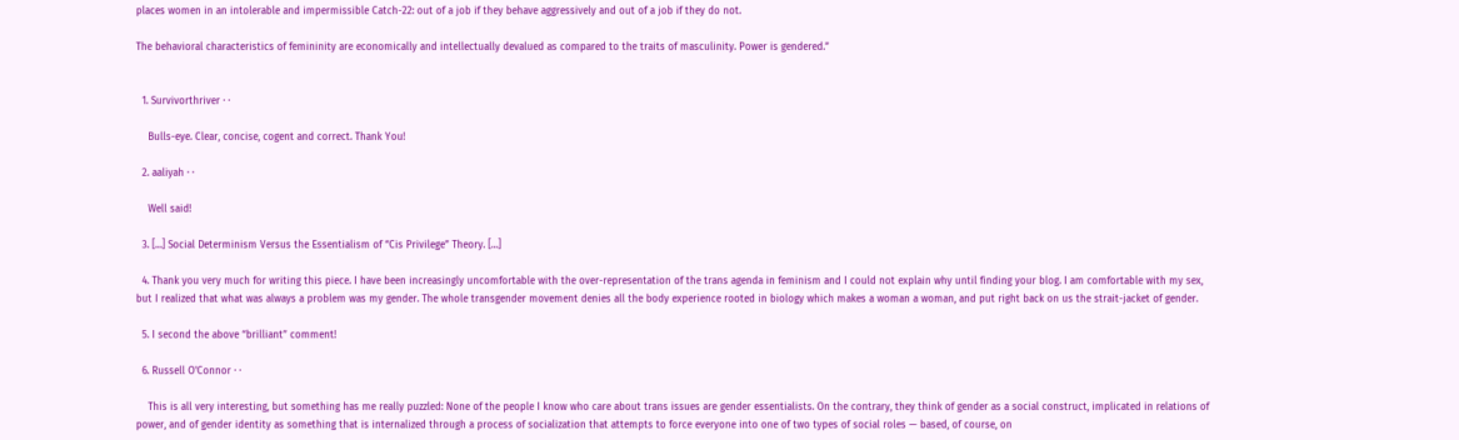places women in an intolerable and impermissible Catch-22: out of a job if they behave aggressively and out of a job if they do not.

The behavioral characteristics of femininity are economically and intellectually devalued as compared to the traits of masculinity. Power is gendered.”


  1. Survivorthriver · ·

    Bulls-eye. Clear, concise, cogent and correct. Thank You!

  2. aaliyah · ·

    Well said!

  3. […] Social Determinism Versus the Essentialism of “Cis Privilege” Theory. […]

  4. Thank you very much for writing this piece. I have been increasingly uncomfortable with the over-representation of the trans agenda in feminism and I could not explain why until finding your blog. I am comfortable with my sex, but I realized that what was always a problem was my gender. The whole transgender movement denies all the body experience rooted in biology which makes a woman a woman, and put right back on us the strait-jacket of gender.

  5. I second the above “brilliant” comment!

  6. Russell O'Connor · ·

    This is all very interesting, but something has me really puzzled: None of the people I know who care about trans issues are gender essentialists. On the contrary, they think of gender as a social construct, implicated in relations of power, and of gender identity as something that is internalized through a process of socialization that attempts to force everyone into one of two types of social roles — based, of course, on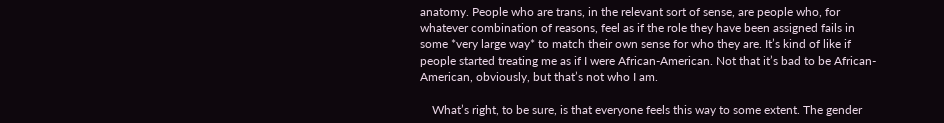anatomy. People who are trans, in the relevant sort of sense, are people who, for whatever combination of reasons, feel as if the role they have been assigned fails in some *very large way* to match their own sense for who they are. It’s kind of like if people started treating me as if I were African-American. Not that it’s bad to be African-American, obviously, but that’s not who I am.

    What’s right, to be sure, is that everyone feels this way to some extent. The gender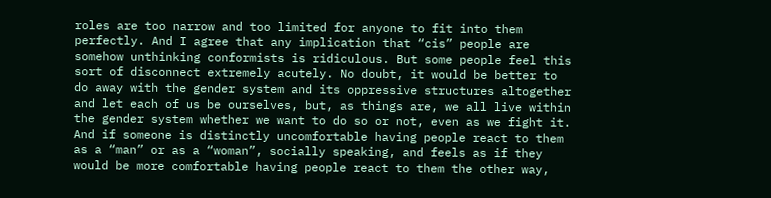roles are too narrow and too limited for anyone to fit into them perfectly. And I agree that any implication that “cis” people are somehow unthinking conformists is ridiculous. But some people feel this sort of disconnect extremely acutely. No doubt, it would be better to do away with the gender system and its oppressive structures altogether and let each of us be ourselves, but, as things are, we all live within the gender system whether we want to do so or not, even as we fight it. And if someone is distinctly uncomfortable having people react to them as a “man” or as a “woman”, socially speaking, and feels as if they would be more comfortable having people react to them the other way,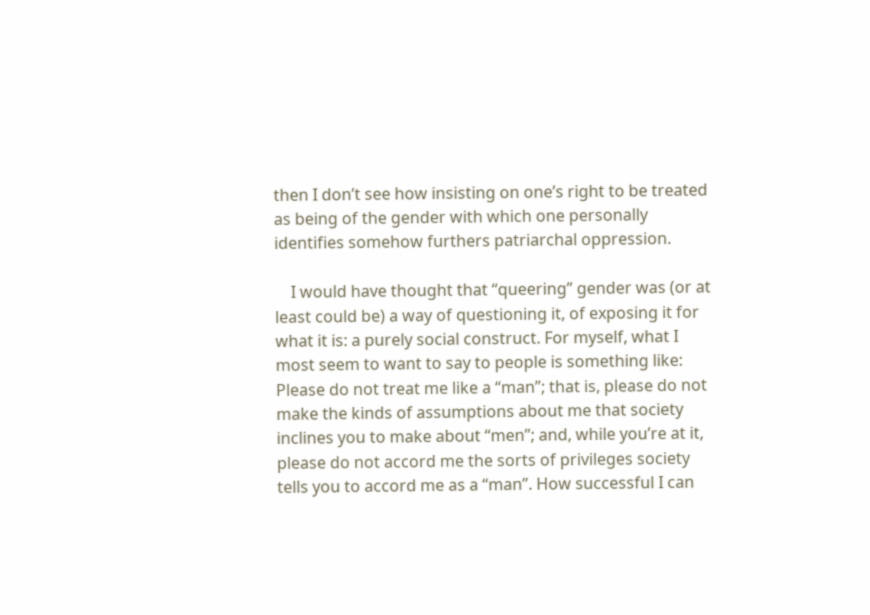then I don’t see how insisting on one’s right to be treated as being of the gender with which one personally identifies somehow furthers patriarchal oppression.

    I would have thought that “queering” gender was (or at least could be) a way of questioning it, of exposing it for what it is: a purely social construct. For myself, what I most seem to want to say to people is something like: Please do not treat me like a “man”; that is, please do not make the kinds of assumptions about me that society inclines you to make about “men”; and, while you’re at it, please do not accord me the sorts of privileges society tells you to accord me as a “man”. How successful I can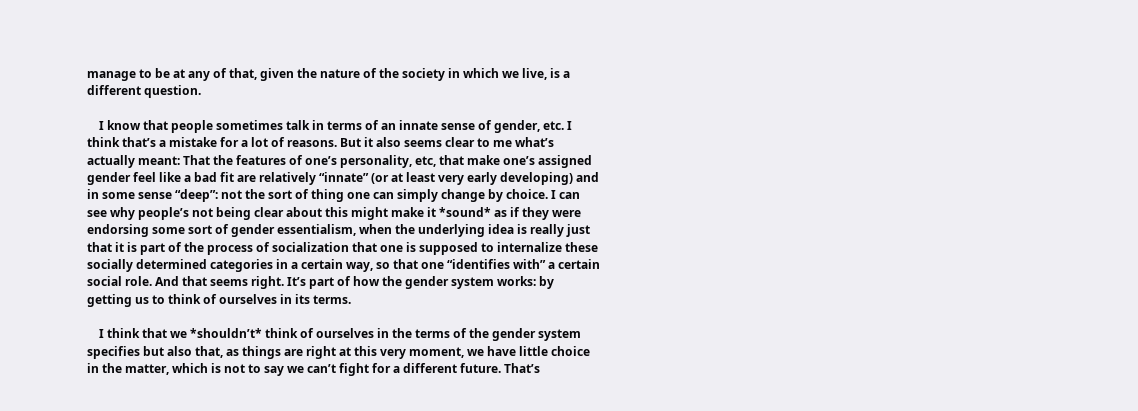manage to be at any of that, given the nature of the society in which we live, is a different question.

    I know that people sometimes talk in terms of an innate sense of gender, etc. I think that’s a mistake for a lot of reasons. But it also seems clear to me what’s actually meant: That the features of one’s personality, etc, that make one’s assigned gender feel like a bad fit are relatively “innate” (or at least very early developing) and in some sense “deep”: not the sort of thing one can simply change by choice. I can see why people’s not being clear about this might make it *sound* as if they were endorsing some sort of gender essentialism, when the underlying idea is really just that it is part of the process of socialization that one is supposed to internalize these socially determined categories in a certain way, so that one “identifies with” a certain social role. And that seems right. It’s part of how the gender system works: by getting us to think of ourselves in its terms.

    I think that we *shouldn’t* think of ourselves in the terms of the gender system specifies but also that, as things are right at this very moment, we have little choice in the matter, which is not to say we can’t fight for a different future. That’s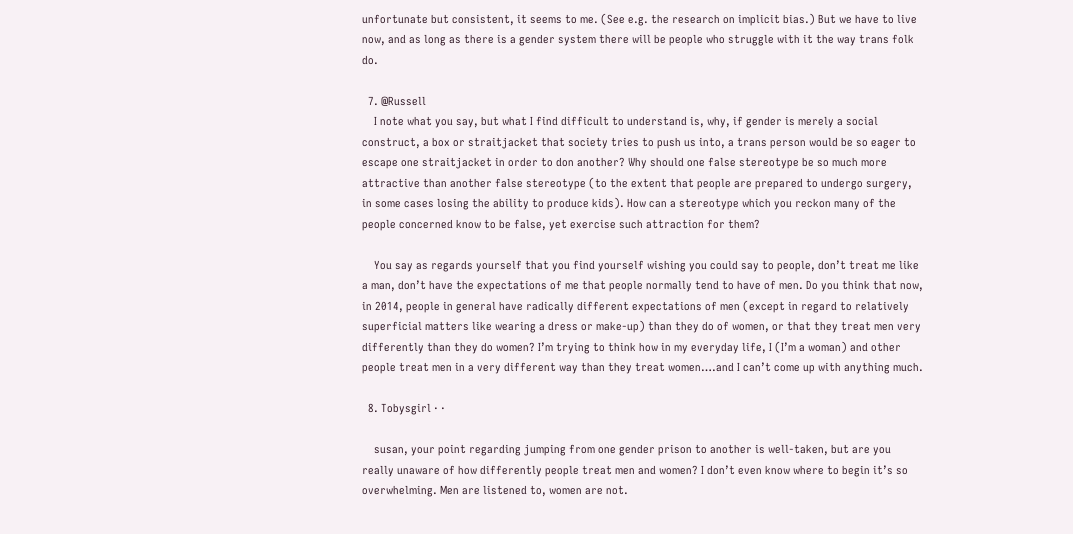unfortunate but consistent, it seems to me. (See e.g. the research on implicit bias.) But we have to live now, and as long as there is a gender system there will be people who struggle with it the way trans folk do.

  7. @Russell
    I note what you say, but what I find difficult to understand is, why, if gender is merely a social construct, a box or straitjacket that society tries to push us into, a trans person would be so eager to escape one straitjacket in order to don another? Why should one false stereotype be so much more attractive than another false stereotype (to the extent that people are prepared to undergo surgery, in some cases losing the ability to produce kids). How can a stereotype which you reckon many of the people concerned know to be false, yet exercise such attraction for them?

    You say as regards yourself that you find yourself wishing you could say to people, don’t treat me like a man, don’t have the expectations of me that people normally tend to have of men. Do you think that now, in 2014, people in general have radically different expectations of men (except in regard to relatively superficial matters like wearing a dress or make-up) than they do of women, or that they treat men very differently than they do women? I’m trying to think how in my everyday life, I (I’m a woman) and other people treat men in a very different way than they treat women….and I can’t come up with anything much.

  8. Tobysgirl · ·

    susan, your point regarding jumping from one gender prison to another is well-taken, but are you really unaware of how differently people treat men and women? I don’t even know where to begin it’s so overwhelming. Men are listened to, women are not.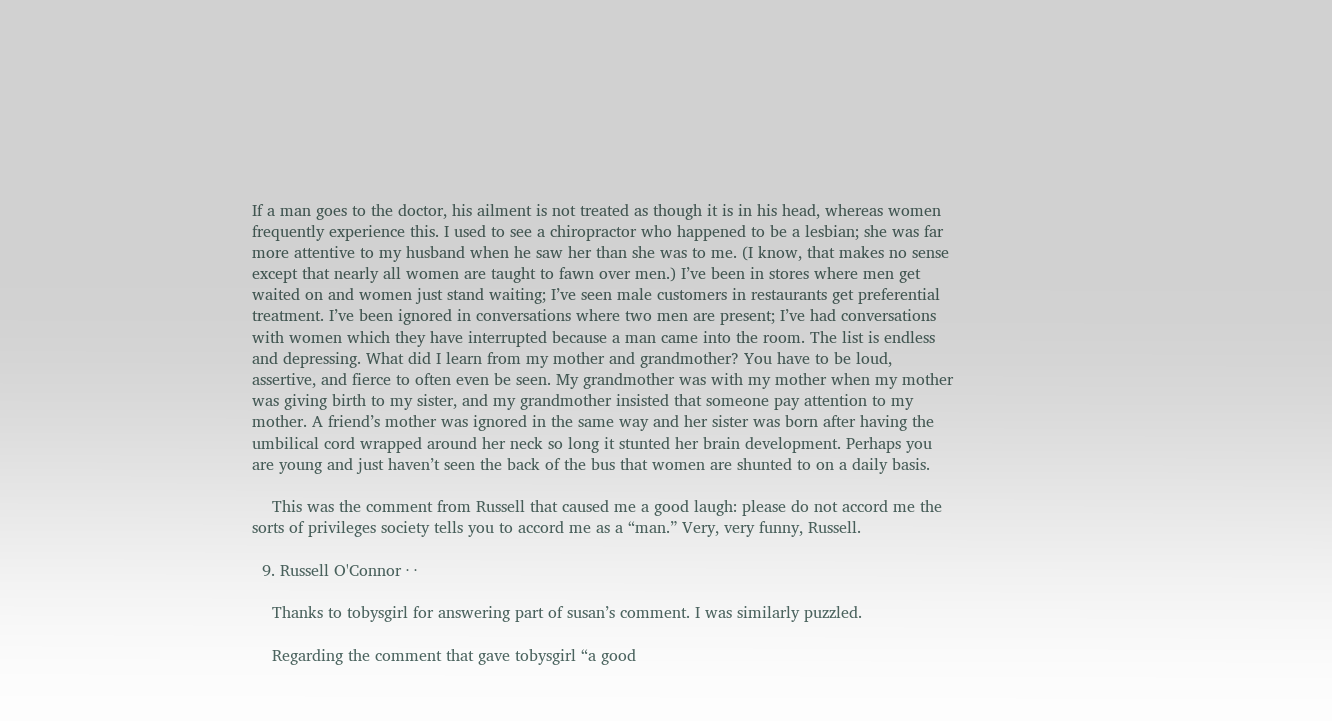If a man goes to the doctor, his ailment is not treated as though it is in his head, whereas women frequently experience this. I used to see a chiropractor who happened to be a lesbian; she was far more attentive to my husband when he saw her than she was to me. (I know, that makes no sense except that nearly all women are taught to fawn over men.) I’ve been in stores where men get waited on and women just stand waiting; I’ve seen male customers in restaurants get preferential treatment. I’ve been ignored in conversations where two men are present; I’ve had conversations with women which they have interrupted because a man came into the room. The list is endless and depressing. What did I learn from my mother and grandmother? You have to be loud, assertive, and fierce to often even be seen. My grandmother was with my mother when my mother was giving birth to my sister, and my grandmother insisted that someone pay attention to my mother. A friend’s mother was ignored in the same way and her sister was born after having the umbilical cord wrapped around her neck so long it stunted her brain development. Perhaps you are young and just haven’t seen the back of the bus that women are shunted to on a daily basis.

    This was the comment from Russell that caused me a good laugh: please do not accord me the sorts of privileges society tells you to accord me as a “man.” Very, very funny, Russell.

  9. Russell O'Connor · ·

    Thanks to tobysgirl for answering part of susan’s comment. I was similarly puzzled.

    Regarding the comment that gave tobysgirl “a good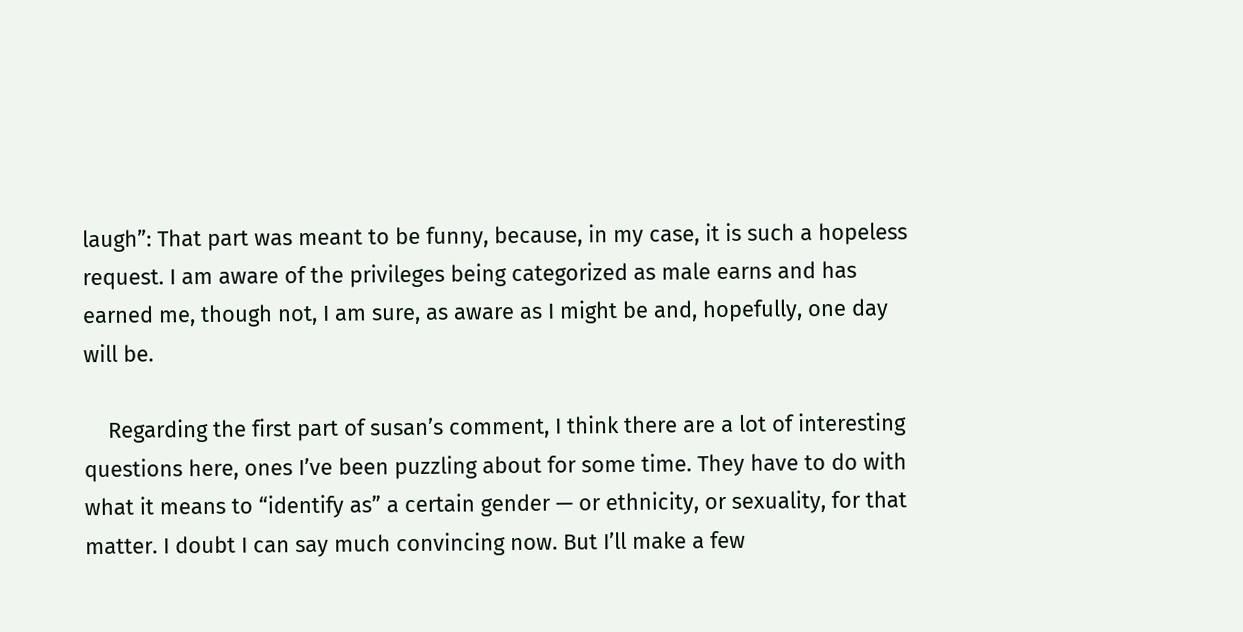laugh”: That part was meant to be funny, because, in my case, it is such a hopeless request. I am aware of the privileges being categorized as male earns and has earned me, though not, I am sure, as aware as I might be and, hopefully, one day will be.

    Regarding the first part of susan’s comment, I think there are a lot of interesting questions here, ones I’ve been puzzling about for some time. They have to do with what it means to “identify as” a certain gender — or ethnicity, or sexuality, for that matter. I doubt I can say much convincing now. But I’ll make a few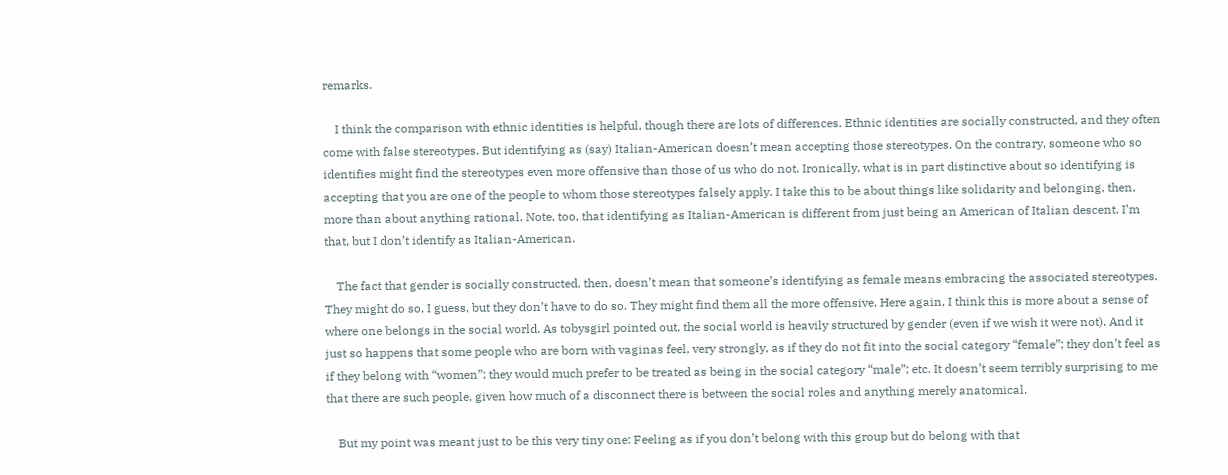remarks.

    I think the comparison with ethnic identities is helpful, though there are lots of differences. Ethnic identities are socially constructed, and they often come with false stereotypes. But identifying as (say) Italian-American doesn’t mean accepting those stereotypes. On the contrary, someone who so identifies might find the stereotypes even more offensive than those of us who do not. Ironically, what is in part distinctive about so identifying is accepting that you are one of the people to whom those stereotypes falsely apply. I take this to be about things like solidarity and belonging, then, more than about anything rational. Note, too, that identifying as Italian-American is different from just being an American of Italian descent. I’m that, but I don’t identify as Italian-American.

    The fact that gender is socially constructed, then, doesn’t mean that someone’s identifying as female means embracing the associated stereotypes. They might do so, I guess, but they don’t have to do so. They might find them all the more offensive. Here again, I think this is more about a sense of where one belongs in the social world. As tobysgirl pointed out, the social world is heavily structured by gender (even if we wish it were not). And it just so happens that some people who are born with vaginas feel, very strongly, as if they do not fit into the social category “female”; they don’t feel as if they belong with “women”; they would much prefer to be treated as being in the social category “male”; etc. It doesn’t seem terribly surprising to me that there are such people, given how much of a disconnect there is between the social roles and anything merely anatomical.

    But my point was meant just to be this very tiny one: Feeling as if you don’t belong with this group but do belong with that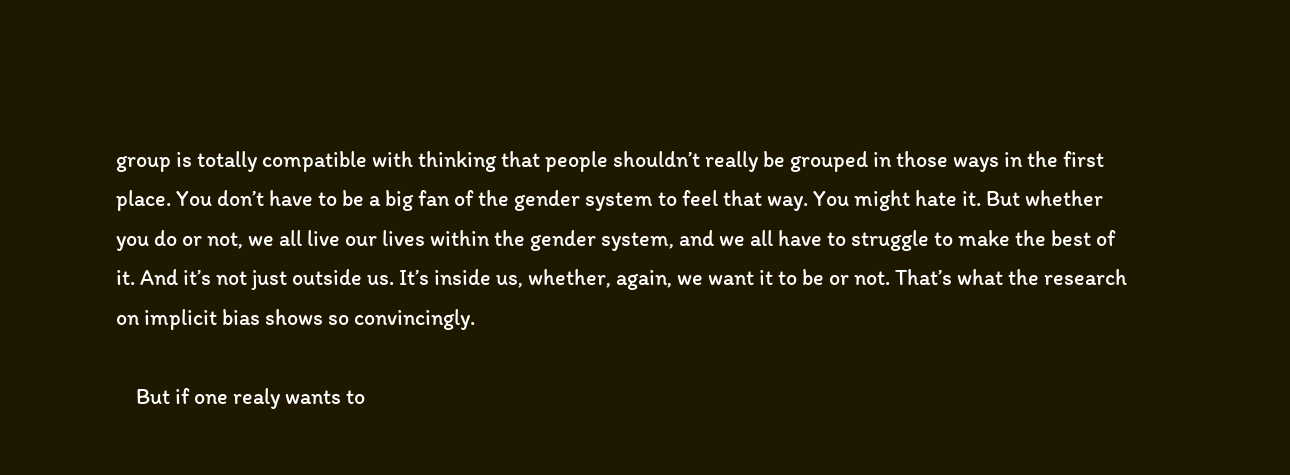group is totally compatible with thinking that people shouldn’t really be grouped in those ways in the first place. You don’t have to be a big fan of the gender system to feel that way. You might hate it. But whether you do or not, we all live our lives within the gender system, and we all have to struggle to make the best of it. And it’s not just outside us. It’s inside us, whether, again, we want it to be or not. That’s what the research on implicit bias shows so convincingly.

    But if one realy wants to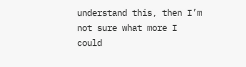understand this, then I’m not sure what more I could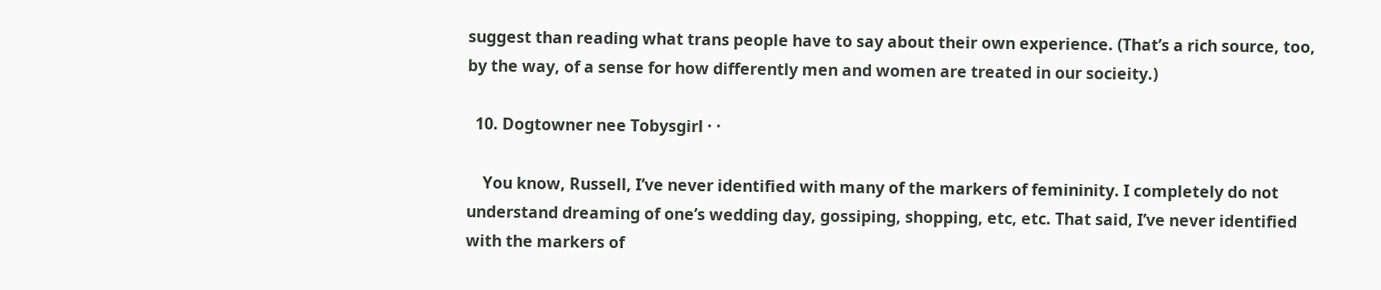suggest than reading what trans people have to say about their own experience. (That’s a rich source, too, by the way, of a sense for how differently men and women are treated in our socieity.)

  10. Dogtowner nee Tobysgirl · ·

    You know, Russell, I’ve never identified with many of the markers of femininity. I completely do not understand dreaming of one’s wedding day, gossiping, shopping, etc, etc. That said, I’ve never identified with the markers of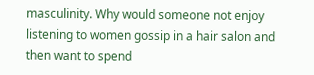masculinity. Why would someone not enjoy listening to women gossip in a hair salon and then want to spend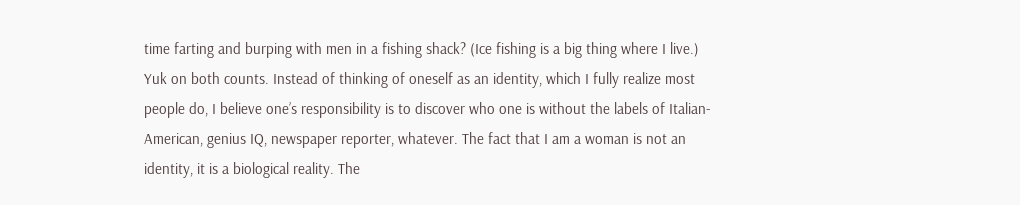time farting and burping with men in a fishing shack? (Ice fishing is a big thing where I live.) Yuk on both counts. Instead of thinking of oneself as an identity, which I fully realize most people do, I believe one’s responsibility is to discover who one is without the labels of Italian-American, genius IQ, newspaper reporter, whatever. The fact that I am a woman is not an identity, it is a biological reality. The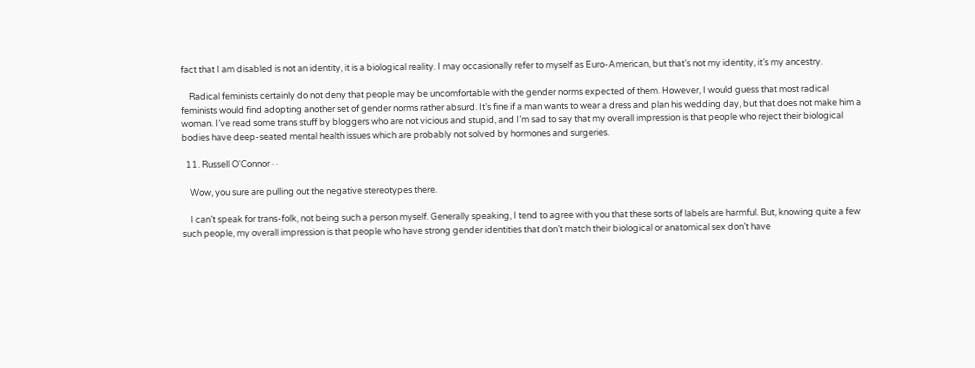fact that I am disabled is not an identity, it is a biological reality. I may occasionally refer to myself as Euro-American, but that’s not my identity, it’s my ancestry.

    Radical feminists certainly do not deny that people may be uncomfortable with the gender norms expected of them. However, I would guess that most radical feminists would find adopting another set of gender norms rather absurd. It’s fine if a man wants to wear a dress and plan his wedding day, but that does not make him a woman. I’ve read some trans stuff by bloggers who are not vicious and stupid, and I’m sad to say that my overall impression is that people who reject their biological bodies have deep-seated mental health issues which are probably not solved by hormones and surgeries.

  11. Russell O'Connor · ·

    Wow, you sure are pulling out the negative stereotypes there.

    I can’t speak for trans-folk, not being such a person myself. Generally speaking, I tend to agree with you that these sorts of labels are harmful. But, knowing quite a few such people, my overall impression is that people who have strong gender identities that don’t match their biological or anatomical sex don’t have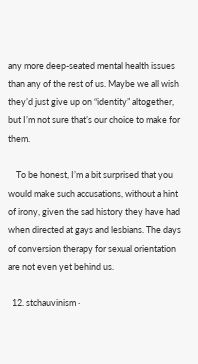any more deep-seated mental health issues than any of the rest of us. Maybe we all wish they’d just give up on “identity” altogether, but I’m not sure that’s our choice to make for them.

    To be honest, I’m a bit surprised that you would make such accusations, without a hint of irony, given the sad history they have had when directed at gays and lesbians. The days of conversion therapy for sexual orientation are not even yet behind us.

  12. stchauvinism ·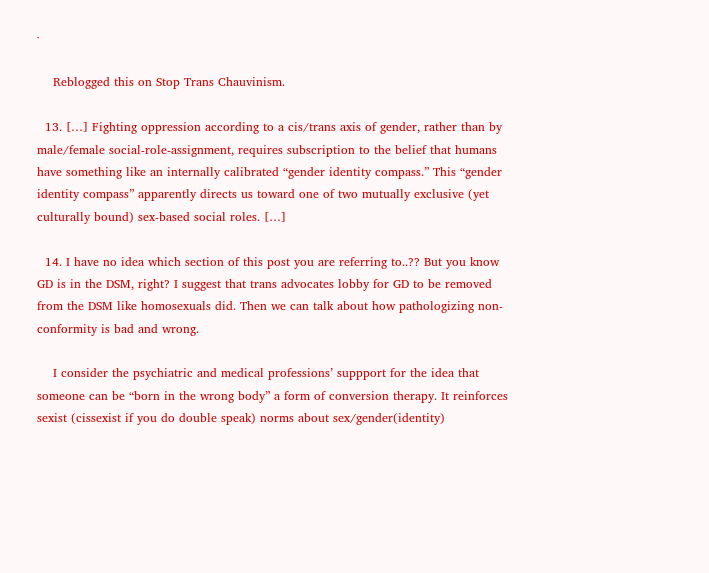·

    Reblogged this on Stop Trans Chauvinism.

  13. […] Fighting oppression according to a cis/trans axis of gender, rather than by male/female social-role-assignment, requires subscription to the belief that humans have something like an internally calibrated “gender identity compass.” This “gender identity compass” apparently directs us toward one of two mutually exclusive (yet culturally bound) sex-based social roles. […]

  14. I have no idea which section of this post you are referring to..?? But you know GD is in the DSM, right? I suggest that trans advocates lobby for GD to be removed from the DSM like homosexuals did. Then we can talk about how pathologizing non-conformity is bad and wrong.

    I consider the psychiatric and medical professions’ suppport for the idea that someone can be “born in the wrong body” a form of conversion therapy. It reinforces sexist (cissexist if you do double speak) norms about sex/gender(identity)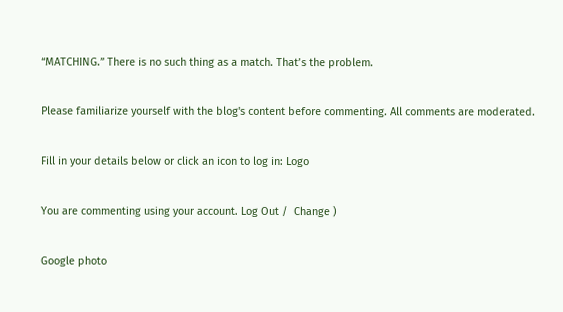“MATCHING.” There is no such thing as a match. That’s the problem.

Please familiarize yourself with the blog's content before commenting. All comments are moderated.

Fill in your details below or click an icon to log in: Logo

You are commenting using your account. Log Out /  Change )

Google photo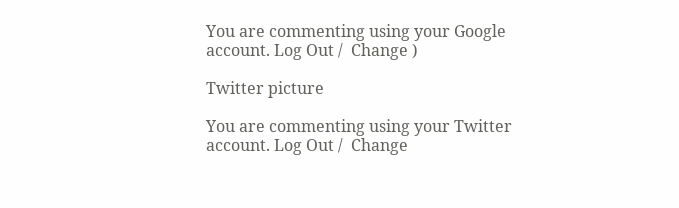You are commenting using your Google account. Log Out /  Change )

Twitter picture

You are commenting using your Twitter account. Log Out /  Change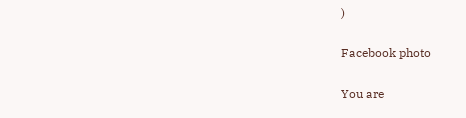)

Facebook photo

You are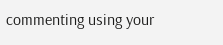commenting using your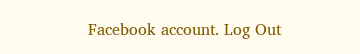Facebook account. Log Out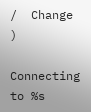/  Change )

Connecting to %s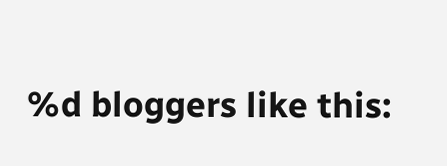%d bloggers like this: